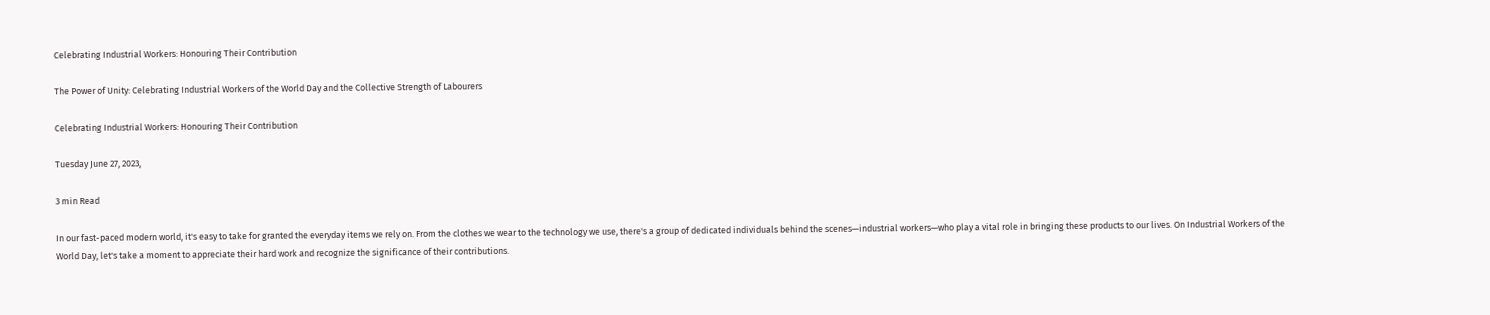Celebrating Industrial Workers: Honouring Their Contribution

The Power of Unity: Celebrating Industrial Workers of the World Day and the Collective Strength of Labourers

Celebrating Industrial Workers: Honouring Their Contribution

Tuesday June 27, 2023,

3 min Read

In our fast-paced modern world, it's easy to take for granted the everyday items we rely on. From the clothes we wear to the technology we use, there's a group of dedicated individuals behind the scenes—industrial workers—who play a vital role in bringing these products to our lives. On Industrial Workers of the World Day, let's take a moment to appreciate their hard work and recognize the significance of their contributions.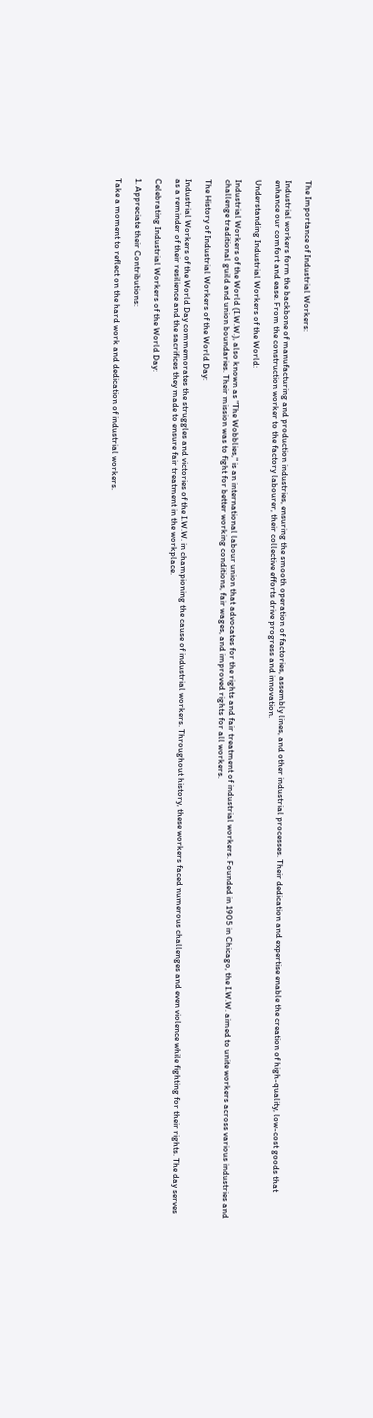The Importance of Industrial Workers:

Industrial workers form the backbone of manufacturing and production industries, ensuring the smooth operation of factories, assembly lines, and other industrial processes. Their dedication and expertise enable the creation of high-quality, low-cost goods that enhance our comfort and ease. From the construction worker to the factory labourer, their collective efforts drive progress and innovation.

Understanding Industrial Workers of the World:

Industrial Workers of the World (I.W.W.), also known as "The Wobblies," is an international labour union that advocates for the rights and fair treatment of industrial workers. Founded in 1905 in Chicago, the I.W.W. aimed to unite workers across various industries and challenge traditional guild and union boundaries. Their mission was to fight for better working conditions, fair wages, and improved rights for all workers.

The History of Industrial Workers of the World Day:

Industrial Workers of the World Day commemorates the struggles and victories of the I.W.W. in championing the cause of industrial workers. Throughout history, these workers faced numerous challenges and even violence while fighting for their rights. The day serves as a reminder of their resilience and the sacrifices they made to ensure fair treatment in the workplace.

Celebrating Industrial Workers of the World Day:

1. Appreciate their Contributions:

Take a moment to reflect on the hard work and dedication of industrial workers.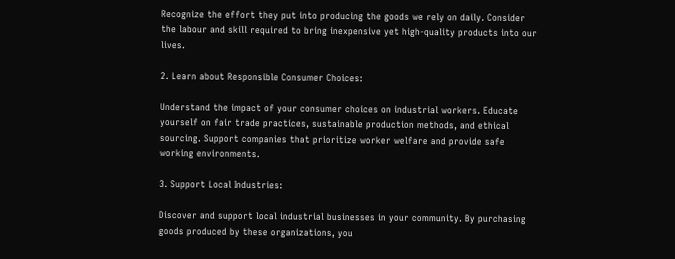Recognize the effort they put into producing the goods we rely on daily. Consider the labour and skill required to bring inexpensive yet high-quality products into our lives.

2. Learn about Responsible Consumer Choices:

Understand the impact of your consumer choices on industrial workers. Educate yourself on fair trade practices, sustainable production methods, and ethical sourcing. Support companies that prioritize worker welfare and provide safe working environments.

3. Support Local Industries:

Discover and support local industrial businesses in your community. By purchasing goods produced by these organizations, you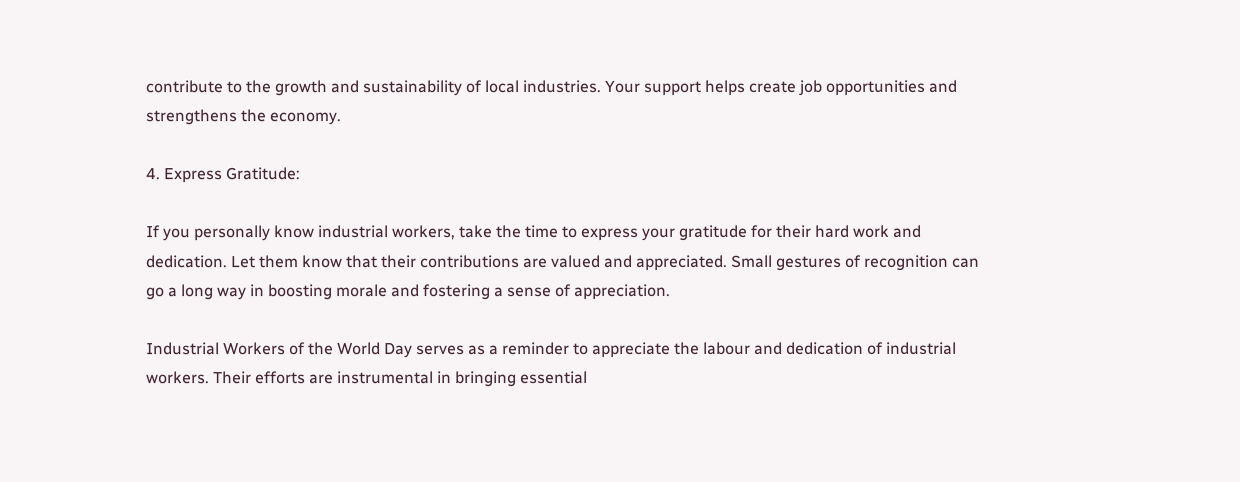contribute to the growth and sustainability of local industries. Your support helps create job opportunities and strengthens the economy.

4. Express Gratitude:

If you personally know industrial workers, take the time to express your gratitude for their hard work and dedication. Let them know that their contributions are valued and appreciated. Small gestures of recognition can go a long way in boosting morale and fostering a sense of appreciation.

Industrial Workers of the World Day serves as a reminder to appreciate the labour and dedication of industrial workers. Their efforts are instrumental in bringing essential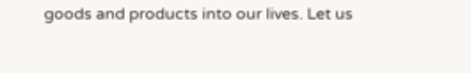goods and products into our lives. Let us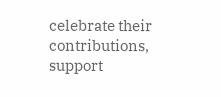celebrate their contributions, support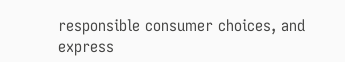responsible consumer choices, and express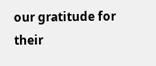our gratitude for their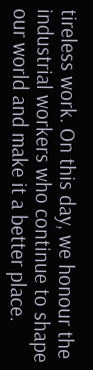tireless work. On this day, we honour the industrial workers who continue to shape our world and make it a better place.